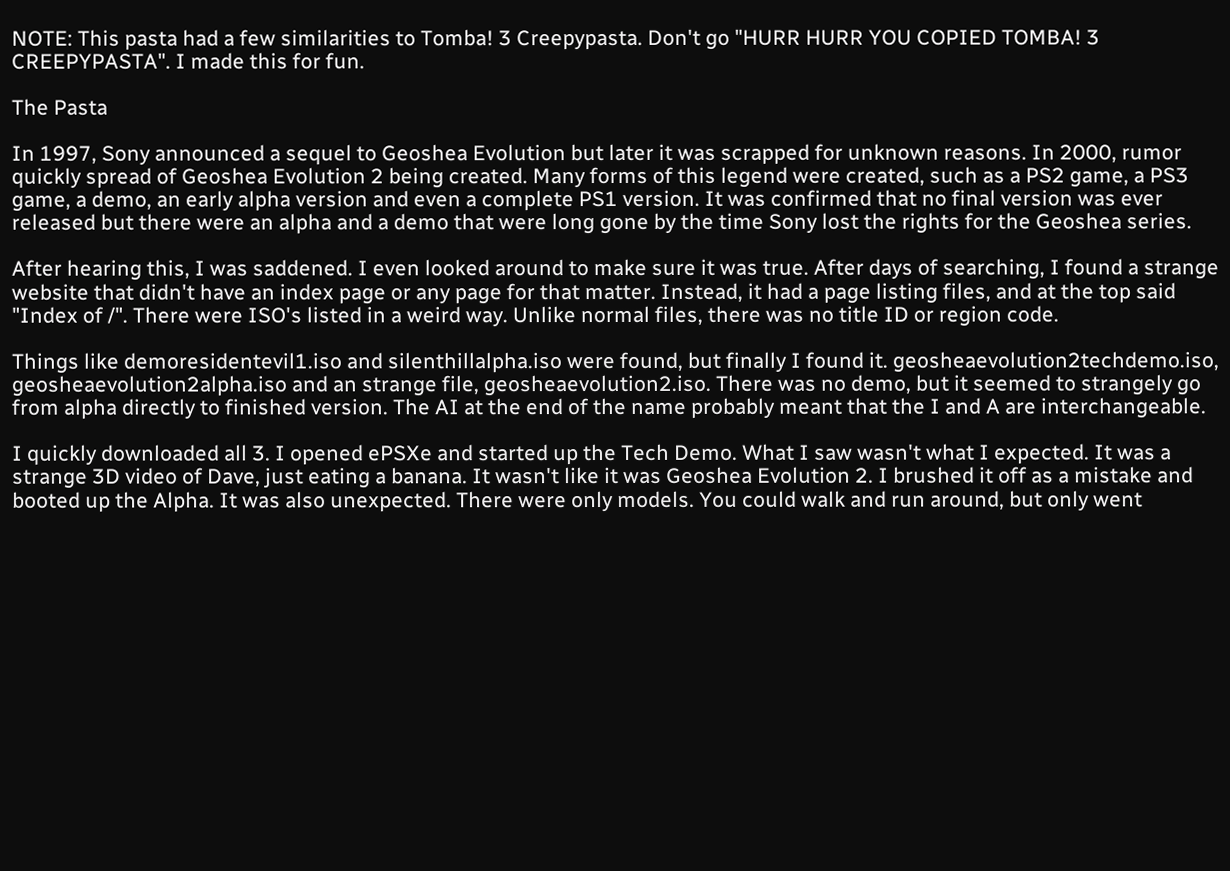NOTE: This pasta had a few similarities to Tomba! 3 Creepypasta. Don't go "HURR HURR YOU COPIED TOMBA! 3 CREEPYPASTA". I made this for fun.

The Pasta

In 1997, Sony announced a sequel to Geoshea Evolution but later it was scrapped for unknown reasons. In 2000, rumor quickly spread of Geoshea Evolution 2 being created. Many forms of this legend were created, such as a PS2 game, a PS3 game, a demo, an early alpha version and even a complete PS1 version. It was confirmed that no final version was ever released but there were an alpha and a demo that were long gone by the time Sony lost the rights for the Geoshea series.

After hearing this, I was saddened. I even looked around to make sure it was true. After days of searching, I found a strange website that didn't have an index page or any page for that matter. Instead, it had a page listing files, and at the top said "Index of /". There were ISO's listed in a weird way. Unlike normal files, there was no title ID or region code.

Things like demoresidentevil1.iso and silenthillalpha.iso were found, but finally I found it. geosheaevolution2techdemo.iso, geosheaevolution2alpha.iso and an strange file, geosheaevolution2.iso. There was no demo, but it seemed to strangely go from alpha directly to finished version. The AI at the end of the name probably meant that the I and A are interchangeable.

I quickly downloaded all 3. I opened ePSXe and started up the Tech Demo. What I saw wasn't what I expected. It was a strange 3D video of Dave, just eating a banana. It wasn't like it was Geoshea Evolution 2. I brushed it off as a mistake and booted up the Alpha. It was also unexpected. There were only models. You could walk and run around, but only went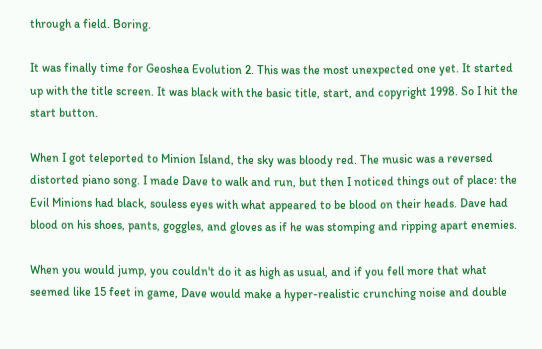through a field. Boring.

It was finally time for Geoshea Evolution 2. This was the most unexpected one yet. It started up with the title screen. It was black with the basic title, start, and copyright 1998. So I hit the start button.

When I got teleported to Minion Island, the sky was bloody red. The music was a reversed distorted piano song. I made Dave to walk and run, but then I noticed things out of place: the Evil Minions had black, souless eyes with what appeared to be blood on their heads. Dave had blood on his shoes, pants, goggles, and gloves as if he was stomping and ripping apart enemies.

When you would jump, you couldn't do it as high as usual, and if you fell more that what seemed like 15 feet in game, Dave would make a hyper-realistic crunching noise and double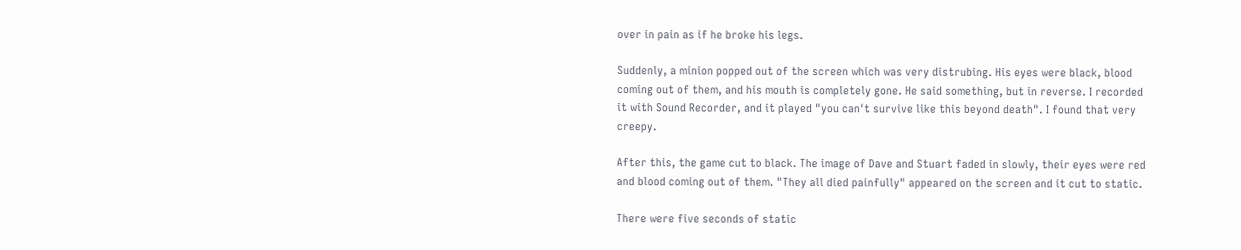over in pain as if he broke his legs.

Suddenly, a minion popped out of the screen which was very distrubing. His eyes were black, blood coming out of them, and his mouth is completely gone. He said something, but in reverse. I recorded it with Sound Recorder, and it played "you can't survive like this beyond death". I found that very creepy.

After this, the game cut to black. The image of Dave and Stuart faded in slowly, their eyes were red and blood coming out of them. "They all died painfully" appeared on the screen and it cut to static.

There were five seconds of static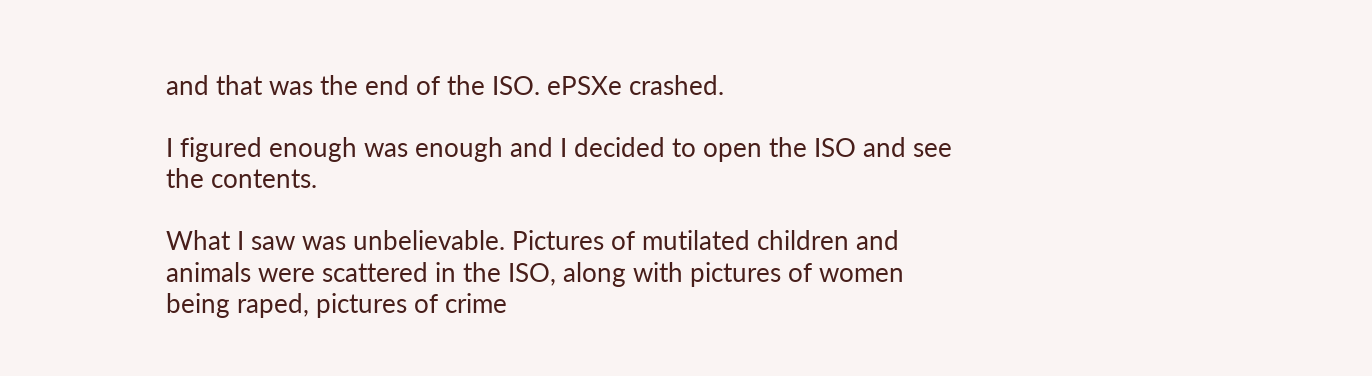and that was the end of the ISO. ePSXe crashed.

I figured enough was enough and I decided to open the ISO and see the contents.

What I saw was unbelievable. Pictures of mutilated children and animals were scattered in the ISO, along with pictures of women being raped, pictures of crime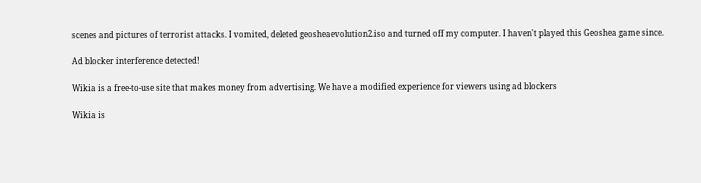scenes and pictures of terrorist attacks. I vomited, deleted geosheaevolution2.iso and turned off my computer. I haven't played this Geoshea game since.

Ad blocker interference detected!

Wikia is a free-to-use site that makes money from advertising. We have a modified experience for viewers using ad blockers

Wikia is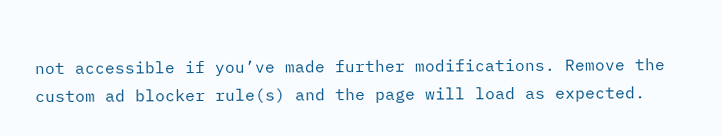not accessible if you’ve made further modifications. Remove the custom ad blocker rule(s) and the page will load as expected.